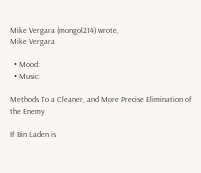Mike Vergara (mongol214) wrote,
Mike Vergara

  • Mood:
  • Music:

Methods To a Cleaner, and More Precise Elimination of the Enemy

If Bin Laden is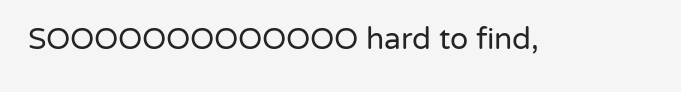SOOOOOOOOOOOOO hard to find,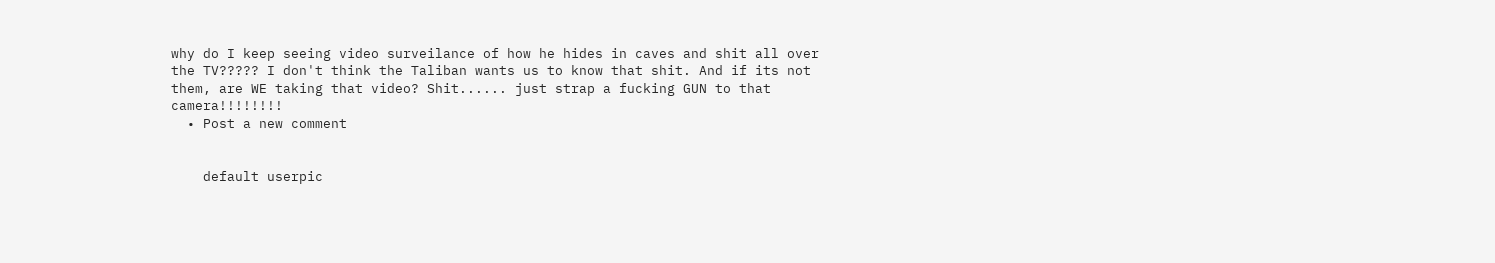why do I keep seeing video surveilance of how he hides in caves and shit all over the TV????? I don't think the Taliban wants us to know that shit. And if its not them, are WE taking that video? Shit...... just strap a fucking GUN to that camera!!!!!!!!
  • Post a new comment


    default userpic